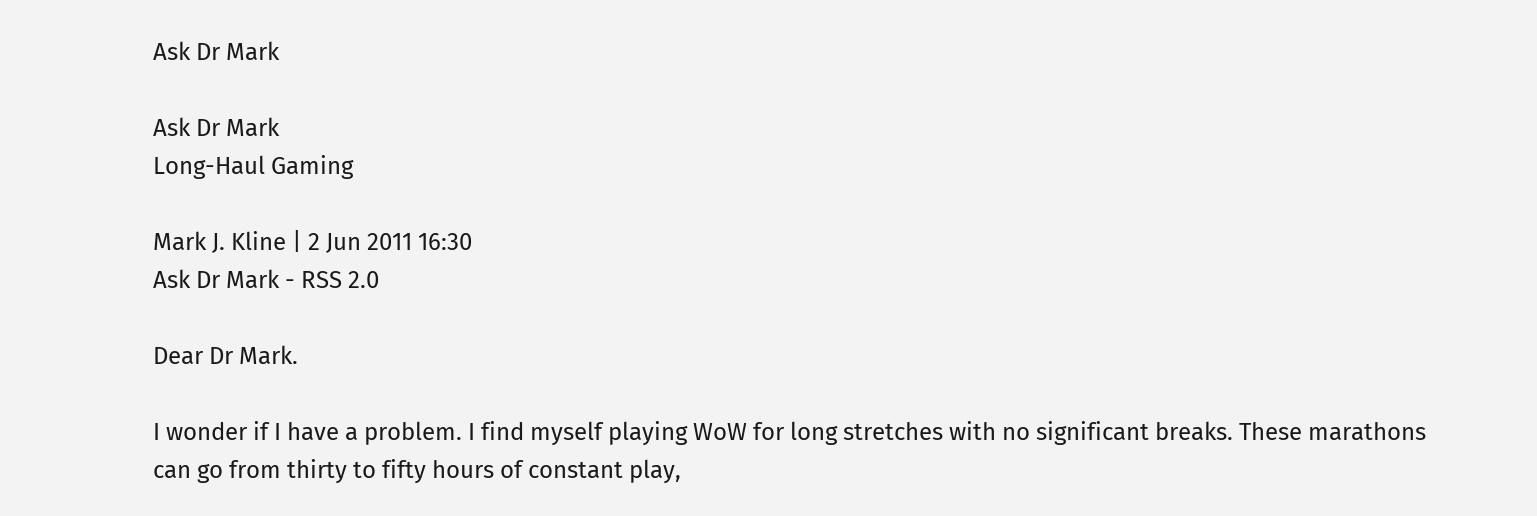Ask Dr Mark

Ask Dr Mark
Long-Haul Gaming

Mark J. Kline | 2 Jun 2011 16:30
Ask Dr Mark - RSS 2.0

Dear Dr Mark.

I wonder if I have a problem. I find myself playing WoW for long stretches with no significant breaks. These marathons can go from thirty to fifty hours of constant play,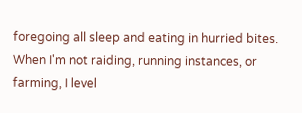foregoing all sleep and eating in hurried bites. When I'm not raiding, running instances, or farming, I level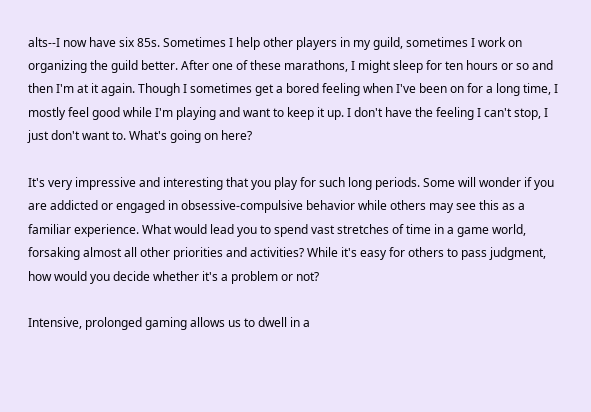alts--I now have six 85s. Sometimes I help other players in my guild, sometimes I work on organizing the guild better. After one of these marathons, I might sleep for ten hours or so and then I'm at it again. Though I sometimes get a bored feeling when I've been on for a long time, I mostly feel good while I'm playing and want to keep it up. I don't have the feeling I can't stop, I just don't want to. What's going on here?

It's very impressive and interesting that you play for such long periods. Some will wonder if you are addicted or engaged in obsessive-compulsive behavior while others may see this as a familiar experience. What would lead you to spend vast stretches of time in a game world, forsaking almost all other priorities and activities? While it's easy for others to pass judgment, how would you decide whether it's a problem or not?

Intensive, prolonged gaming allows us to dwell in a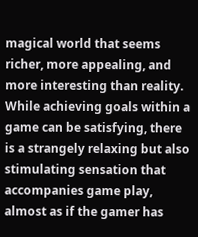magical world that seems richer, more appealing, and more interesting than reality. While achieving goals within a game can be satisfying, there is a strangely relaxing but also stimulating sensation that accompanies game play, almost as if the gamer has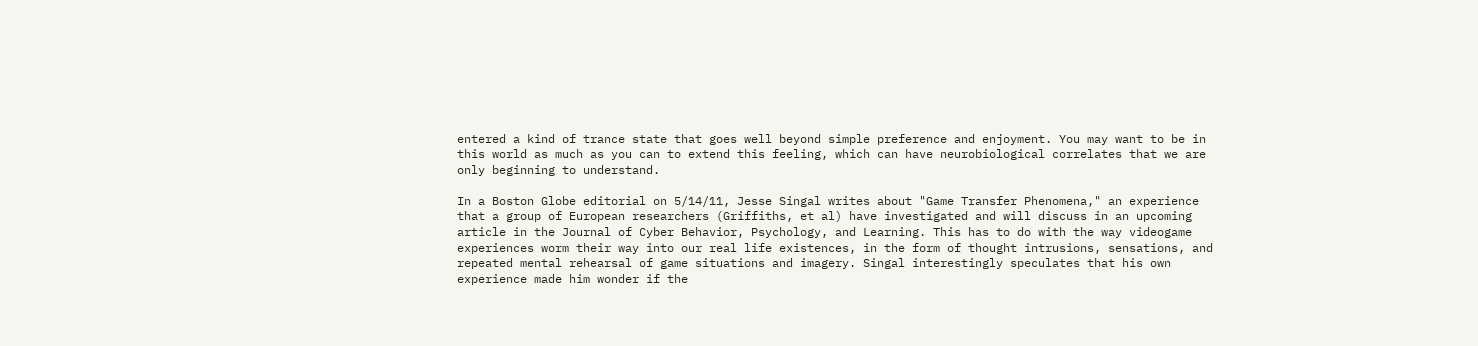entered a kind of trance state that goes well beyond simple preference and enjoyment. You may want to be in this world as much as you can to extend this feeling, which can have neurobiological correlates that we are only beginning to understand.

In a Boston Globe editorial on 5/14/11, Jesse Singal writes about "Game Transfer Phenomena," an experience that a group of European researchers (Griffiths, et al) have investigated and will discuss in an upcoming article in the Journal of Cyber Behavior, Psychology, and Learning. This has to do with the way videogame experiences worm their way into our real life existences, in the form of thought intrusions, sensations, and repeated mental rehearsal of game situations and imagery. Singal interestingly speculates that his own experience made him wonder if the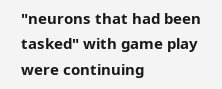"neurons that had been tasked" with game play were continuing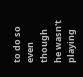to do so even though he wasn't playing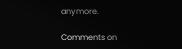anymore.

Comments on